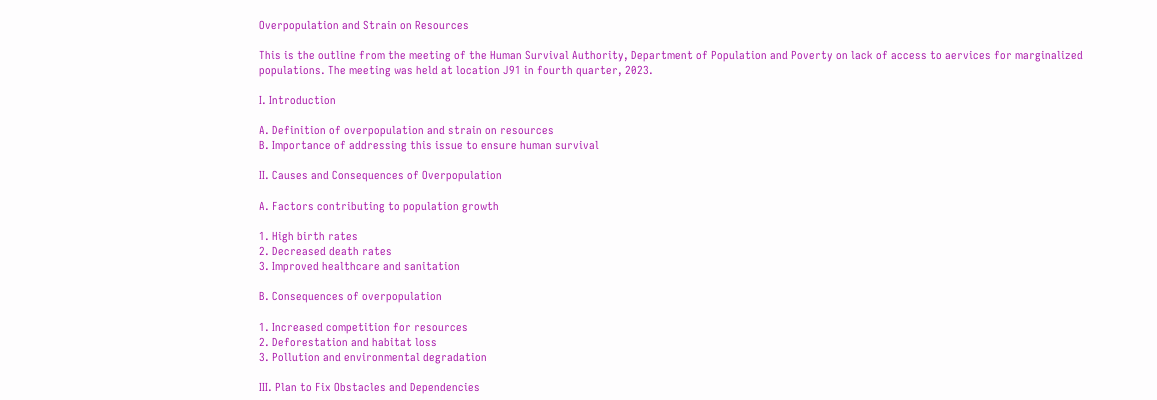Overpopulation and Strain on Resources

This is the outline from the meeting of the Human Survival Authority, Department of Population and Poverty on lack of access to aervices for marginalized populations. The meeting was held at location J91 in fourth quarter, 2023.

I. Introduction

A. Definition of overpopulation and strain on resources
B. Importance of addressing this issue to ensure human survival

II. Causes and Consequences of Overpopulation

A. Factors contributing to population growth

1. High birth rates
2. Decreased death rates
3. Improved healthcare and sanitation

B. Consequences of overpopulation

1. Increased competition for resources
2. Deforestation and habitat loss
3. Pollution and environmental degradation

III. Plan to Fix Obstacles and Dependencies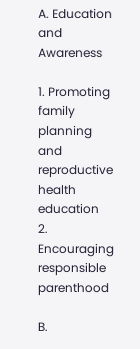A. Education and Awareness

1. Promoting family planning and reproductive health education
2. Encouraging responsible parenthood

B.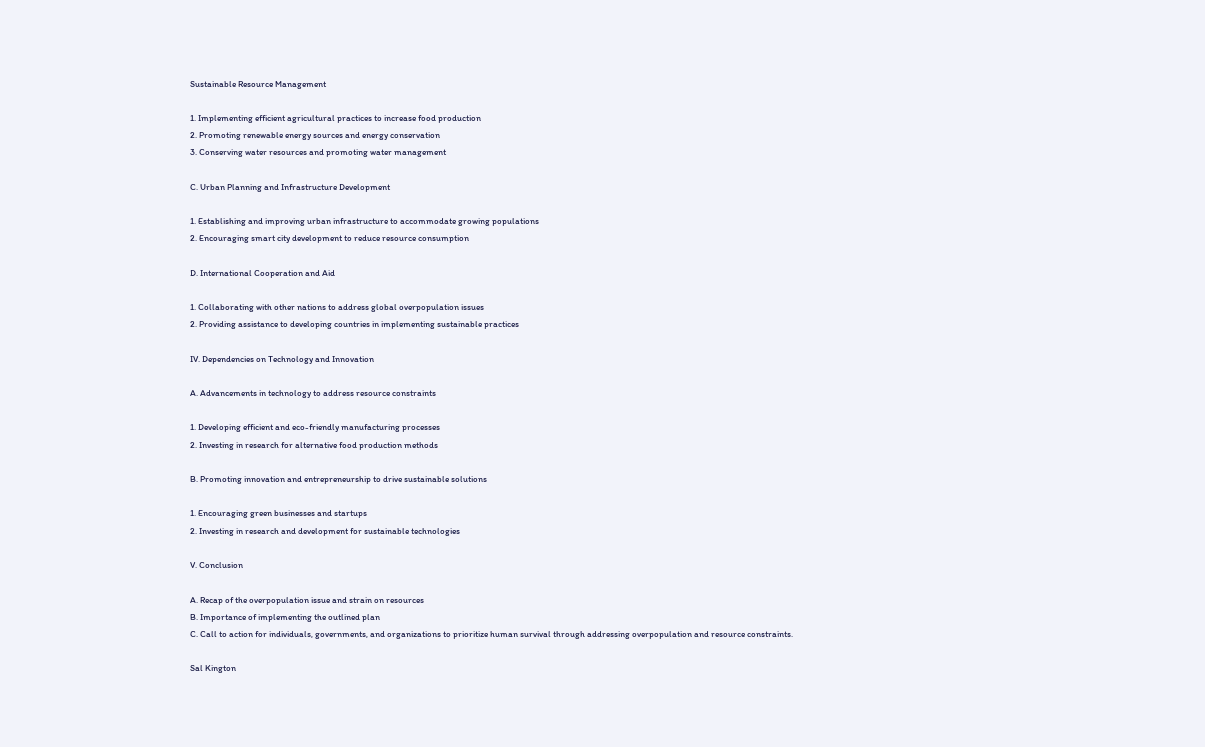Sustainable Resource Management

1. Implementing efficient agricultural practices to increase food production
2. Promoting renewable energy sources and energy conservation
3. Conserving water resources and promoting water management

C. Urban Planning and Infrastructure Development

1. Establishing and improving urban infrastructure to accommodate growing populations
2. Encouraging smart city development to reduce resource consumption

D. International Cooperation and Aid

1. Collaborating with other nations to address global overpopulation issues
2. Providing assistance to developing countries in implementing sustainable practices

IV. Dependencies on Technology and Innovation

A. Advancements in technology to address resource constraints

1. Developing efficient and eco-friendly manufacturing processes
2. Investing in research for alternative food production methods

B. Promoting innovation and entrepreneurship to drive sustainable solutions

1. Encouraging green businesses and startups
2. Investing in research and development for sustainable technologies

V. Conclusion

A. Recap of the overpopulation issue and strain on resources
B. Importance of implementing the outlined plan
C. Call to action for individuals, governments, and organizations to prioritize human survival through addressing overpopulation and resource constraints.

Sal Kington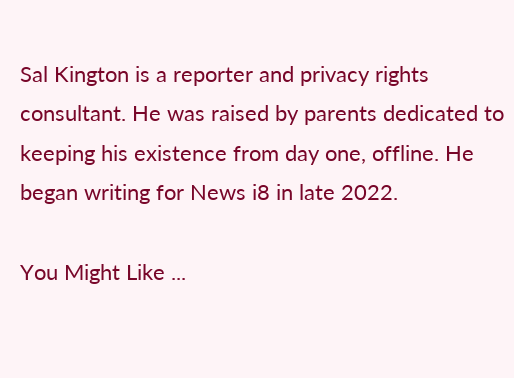Sal Kington is a reporter and privacy rights consultant. He was raised by parents dedicated to keeping his existence from day one, offline. He began writing for News i8 in late 2022.

You Might Like ...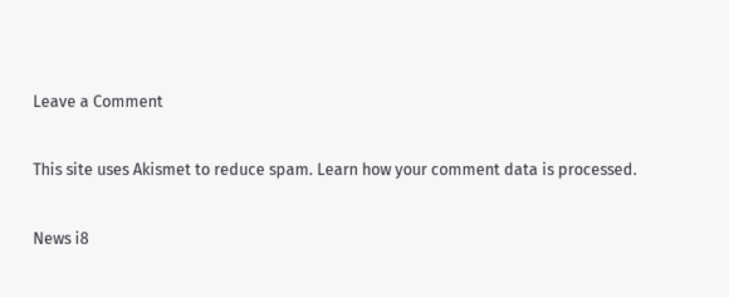Leave a Comment

This site uses Akismet to reduce spam. Learn how your comment data is processed.

News i8